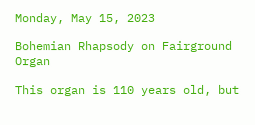Monday, May 15, 2023

Bohemian Rhapsody on Fairground Organ

This organ is 110 years old, but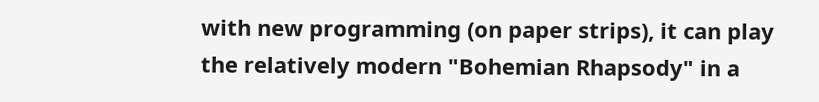with new programming (on paper strips), it can play the relatively modern "Bohemian Rhapsody" in a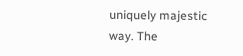uniquely majestic way. The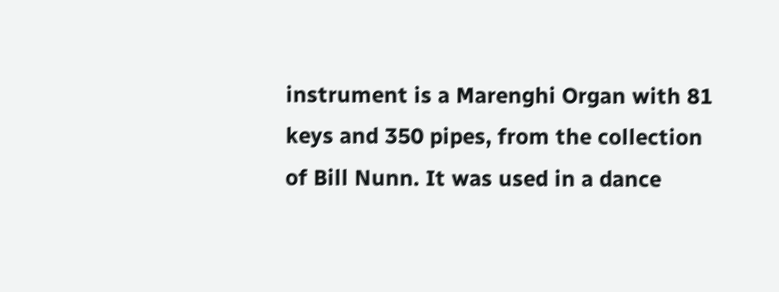instrument is a Marenghi Organ with 81 keys and 350 pipes, from the collection of Bill Nunn. It was used in a dance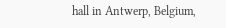hall in Antwerp, Belgium,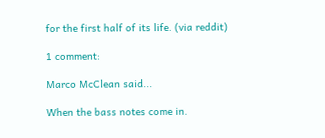for the first half of its life. (via reddit)

1 comment:

Marco McClean said...

When the bass notes come in.